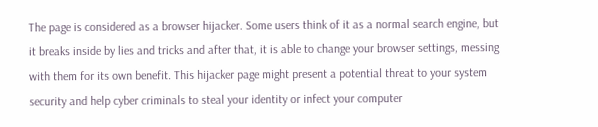The page is considered as a browser hijacker. Some users think of it as a normal search engine, but it breaks inside by lies and tricks and after that, it is able to change your browser settings, messing with them for its own benefit. This hijacker page might present a potential threat to your system security and help cyber criminals to steal your identity or infect your computer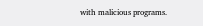with malicious programs.